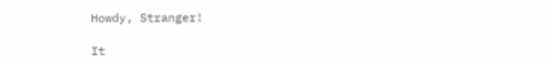Howdy, Stranger!

It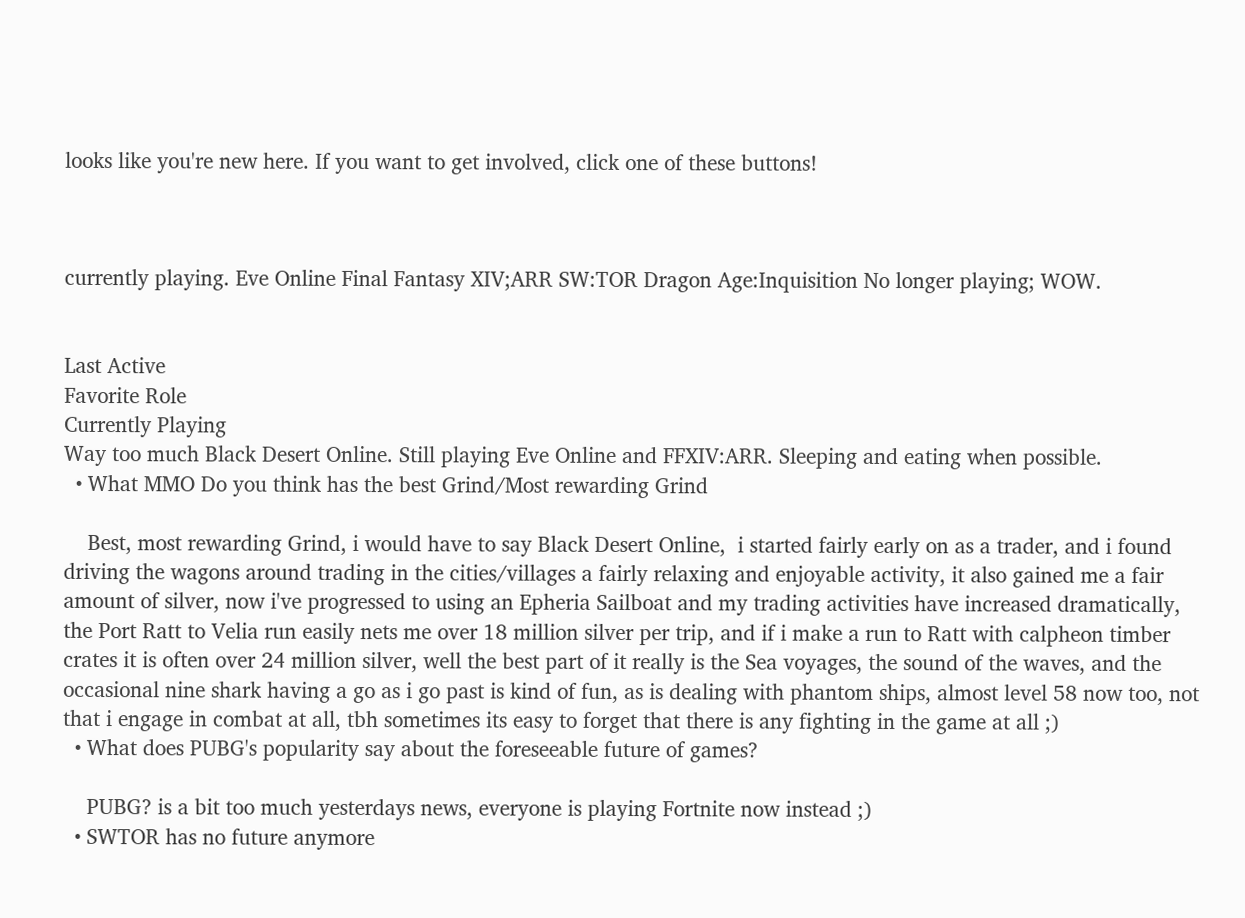looks like you're new here. If you want to get involved, click one of these buttons!



currently playing. Eve Online Final Fantasy XIV;ARR SW:TOR Dragon Age:Inquisition No longer playing; WOW.


Last Active
Favorite Role
Currently Playing
Way too much Black Desert Online. Still playing Eve Online and FFXIV:ARR. Sleeping and eating when possible.
  • What MMO Do you think has the best Grind/Most rewarding Grind

    Best, most rewarding Grind, i would have to say Black Desert Online,  i started fairly early on as a trader, and i found driving the wagons around trading in the cities/villages a fairly relaxing and enjoyable activity, it also gained me a fair amount of silver, now i've progressed to using an Epheria Sailboat and my trading activities have increased dramatically, the Port Ratt to Velia run easily nets me over 18 million silver per trip, and if i make a run to Ratt with calpheon timber crates it is often over 24 million silver, well the best part of it really is the Sea voyages, the sound of the waves, and the occasional nine shark having a go as i go past is kind of fun, as is dealing with phantom ships, almost level 58 now too, not that i engage in combat at all, tbh sometimes its easy to forget that there is any fighting in the game at all ;)
  • What does PUBG's popularity say about the foreseeable future of games?

    PUBG? is a bit too much yesterdays news, everyone is playing Fortnite now instead ;)
  • SWTOR has no future anymore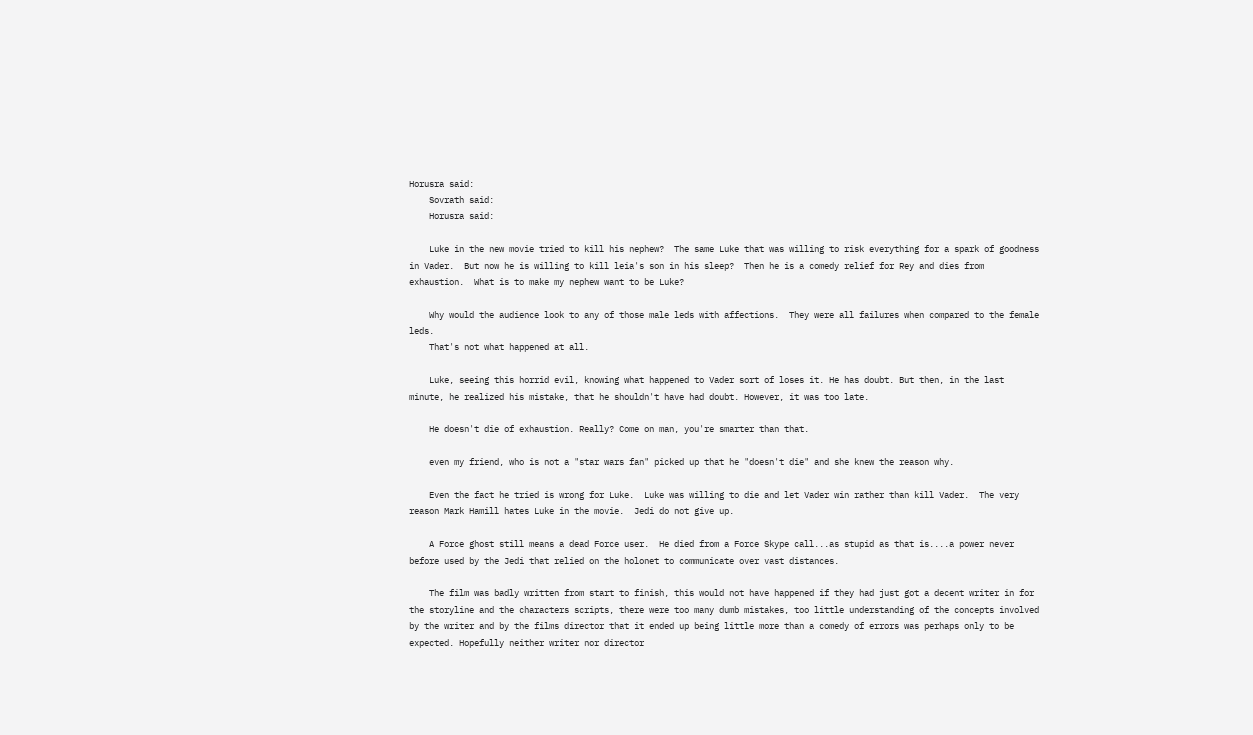Horusra said:
    Sovrath said:
    Horusra said:

    Luke in the new movie tried to kill his nephew?  The same Luke that was willing to risk everything for a spark of goodness in Vader.  But now he is willing to kill leia's son in his sleep?  Then he is a comedy relief for Rey and dies from exhaustion.  What is to make my nephew want to be Luke?

    Why would the audience look to any of those male leds with affections.  They were all failures when compared to the female leds.
    That's not what happened at all.

    Luke, seeing this horrid evil, knowing what happened to Vader sort of loses it. He has doubt. But then, in the last minute, he realized his mistake, that he shouldn't have had doubt. However, it was too late.

    He doesn't die of exhaustion. Really? Come on man, you're smarter than that.

    even my friend, who is not a "star wars fan" picked up that he "doesn't die" and she knew the reason why.

    Even the fact he tried is wrong for Luke.  Luke was willing to die and let Vader win rather than kill Vader.  The very reason Mark Hamill hates Luke in the movie.  Jedi do not give up.

    A Force ghost still means a dead Force user.  He died from a Force Skype call...as stupid as that is....a power never before used by the Jedi that relied on the holonet to communicate over vast distances.

    The film was badly written from start to finish, this would not have happened if they had just got a decent writer in for the storyline and the characters scripts, there were too many dumb mistakes, too little understanding of the concepts involved by the writer and by the films director that it ended up being little more than a comedy of errors was perhaps only to be expected. Hopefully neither writer nor director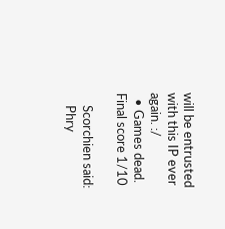will be entrusted with this IP ever again. :/
  • Games dead. Final score 1/10

    Scorchien said:
    Phry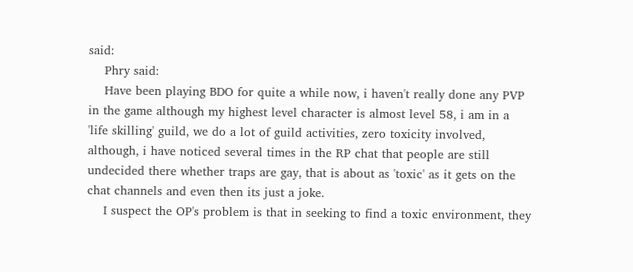said:
    Phry said:
    Have been playing BDO for quite a while now, i haven't really done any PVP in the game although my highest level character is almost level 58, i am in a 'life skilling' guild, we do a lot of guild activities, zero toxicity involved, although, i have noticed several times in the RP chat that people are still undecided there whether traps are gay, that is about as 'toxic' as it gets on the chat channels and even then its just a joke.
    I suspect the OP's problem is that in seeking to find a toxic environment, they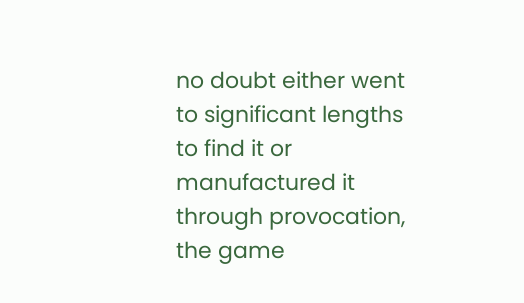no doubt either went to significant lengths to find it or manufactured it through provocation, the game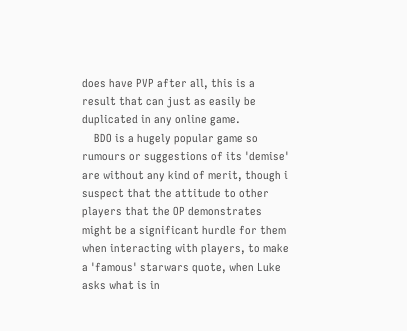does have PVP after all, this is a result that can just as easily be duplicated in any online game.
    BDO is a hugely popular game so rumours or suggestions of its 'demise' are without any kind of merit, though i suspect that the attitude to other players that the OP demonstrates might be a significant hurdle for them when interacting with players, to make a 'famous' starwars quote, when Luke asks what is in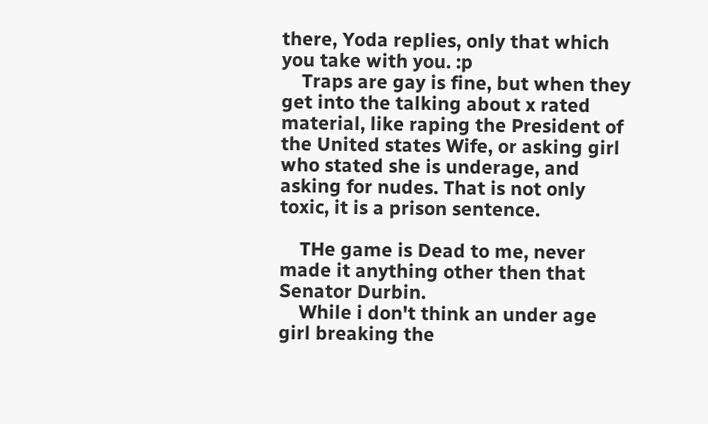there, Yoda replies, only that which you take with you. :p
    Traps are gay is fine, but when they get into the talking about x rated material, like raping the President of the United states Wife, or asking girl who stated she is underage, and asking for nudes. That is not only toxic, it is a prison sentence.

    THe game is Dead to me, never made it anything other then that Senator Durbin.
    While i don't think an under age girl breaking the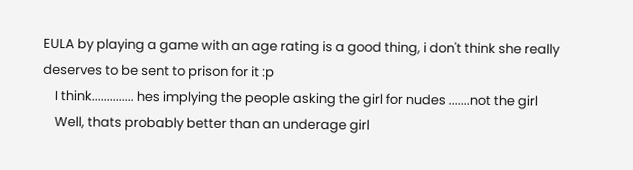EULA by playing a game with an age rating is a good thing, i don't think she really deserves to be sent to prison for it :p
    I think.............. hes implying the people asking the girl for nudes .......not the girl
    Well, thats probably better than an underage girl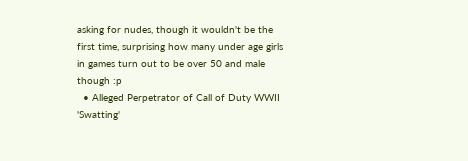asking for nudes, though it wouldn't be the first time, surprising how many under age girls in games turn out to be over 50 and male though :p
  • Alleged Perpetrator of Call of Duty WWII 'Swatting'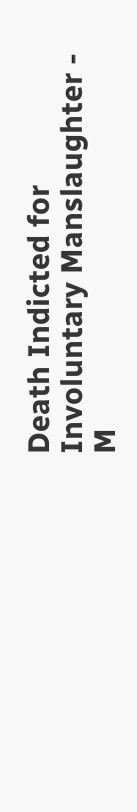Death Indicted for Involuntary Manslaughter - M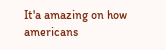It'a amazing on how americans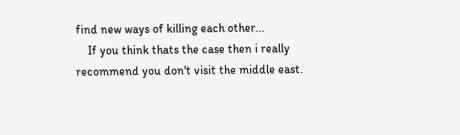find new ways of killing each other...
    If you think thats the case then i really recommend you don't visit the middle east.